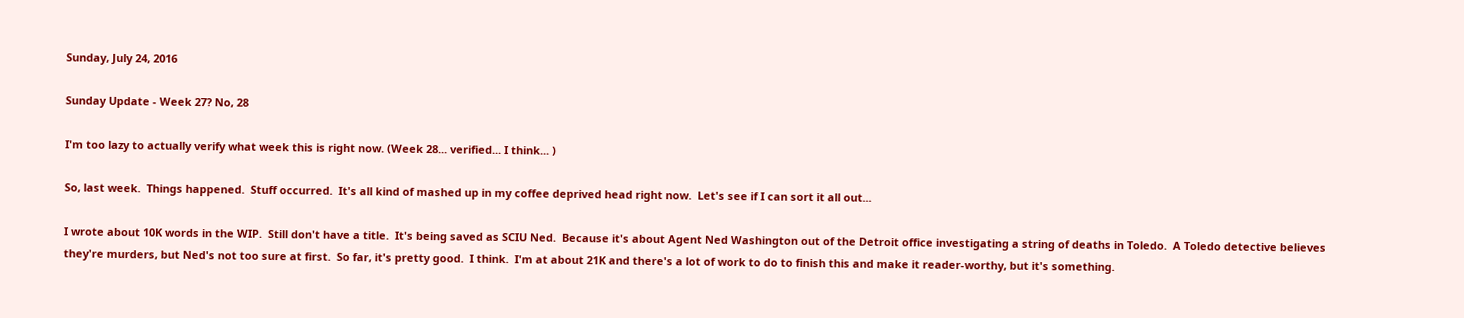Sunday, July 24, 2016

Sunday Update - Week 27? No, 28

I'm too lazy to actually verify what week this is right now. (Week 28... verified... I think... )

So, last week.  Things happened.  Stuff occurred.  It's all kind of mashed up in my coffee deprived head right now.  Let's see if I can sort it all out...

I wrote about 10K words in the WIP.  Still don't have a title.  It's being saved as SCIU Ned.  Because it's about Agent Ned Washington out of the Detroit office investigating a string of deaths in Toledo.  A Toledo detective believes they're murders, but Ned's not too sure at first.  So far, it's pretty good.  I think.  I'm at about 21K and there's a lot of work to do to finish this and make it reader-worthy, but it's something.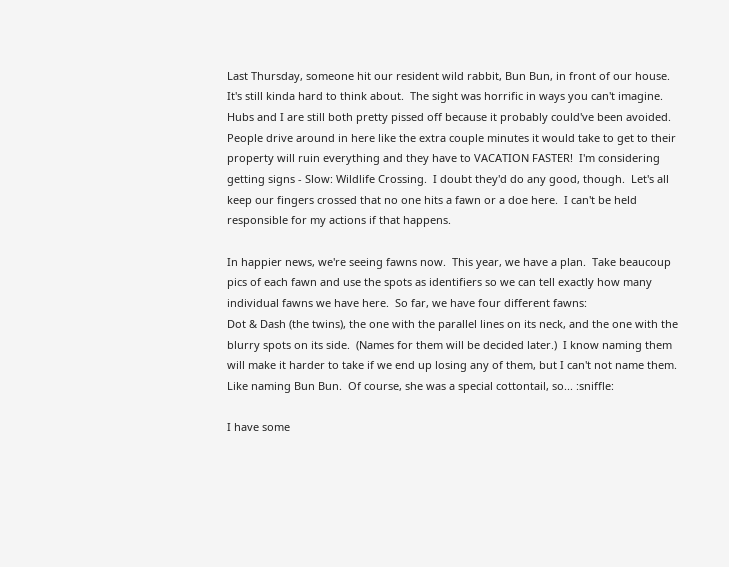Last Thursday, someone hit our resident wild rabbit, Bun Bun, in front of our house.  It's still kinda hard to think about.  The sight was horrific in ways you can't imagine.  Hubs and I are still both pretty pissed off because it probably could've been avoided.  People drive around in here like the extra couple minutes it would take to get to their property will ruin everything and they have to VACATION FASTER!  I'm considering getting signs - Slow: Wildlife Crossing.  I doubt they'd do any good, though.  Let's all keep our fingers crossed that no one hits a fawn or a doe here.  I can't be held responsible for my actions if that happens.

In happier news, we're seeing fawns now.  This year, we have a plan.  Take beaucoup pics of each fawn and use the spots as identifiers so we can tell exactly how many individual fawns we have here.  So far, we have four different fawns:
Dot & Dash (the twins), the one with the parallel lines on its neck, and the one with the blurry spots on its side.  (Names for them will be decided later.)  I know naming them will make it harder to take if we end up losing any of them, but I can't not name them.  Like naming Bun Bun.  Of course, she was a special cottontail, so... :sniffle:

I have some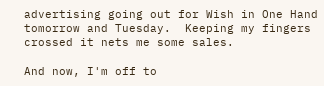advertising going out for Wish in One Hand tomorrow and Tuesday.  Keeping my fingers crossed it nets me some sales.

And now, I'm off to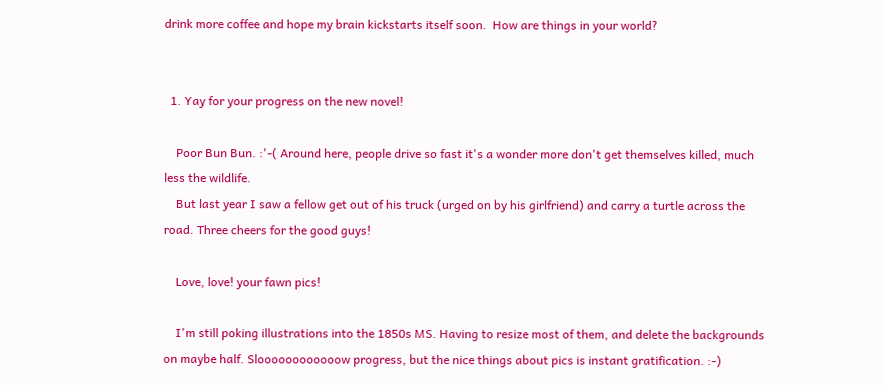drink more coffee and hope my brain kickstarts itself soon.  How are things in your world?


  1. Yay for your progress on the new novel!

    Poor Bun Bun. :'-( Around here, people drive so fast it's a wonder more don't get themselves killed, much less the wildlife.
    But last year I saw a fellow get out of his truck (urged on by his girlfriend) and carry a turtle across the road. Three cheers for the good guys!

    Love, love! your fawn pics!

    I'm still poking illustrations into the 1850s MS. Having to resize most of them, and delete the backgrounds on maybe half. Sloooooooooooow progress, but the nice things about pics is instant gratification. :-)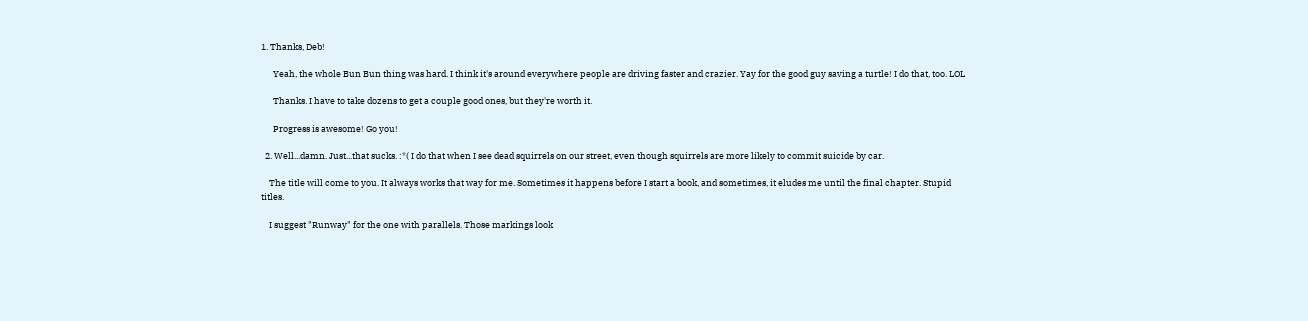1. Thanks, Deb!

      Yeah, the whole Bun Bun thing was hard. I think it's around everywhere people are driving faster and crazier. Yay for the good guy saving a turtle! I do that, too. LOL

      Thanks. I have to take dozens to get a couple good ones, but they're worth it.

      Progress is awesome! Go you!

  2. Well...damn. Just...that sucks. :*( I do that when I see dead squirrels on our street, even though squirrels are more likely to commit suicide by car.

    The title will come to you. It always works that way for me. Sometimes it happens before I start a book, and sometimes, it eludes me until the final chapter. Stupid titles.

    I suggest "Runway" for the one with parallels. Those markings look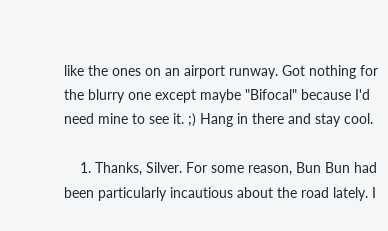like the ones on an airport runway. Got nothing for the blurry one except maybe "Bifocal" because I'd need mine to see it. ;) Hang in there and stay cool.

    1. Thanks, Silver. For some reason, Bun Bun had been particularly incautious about the road lately. I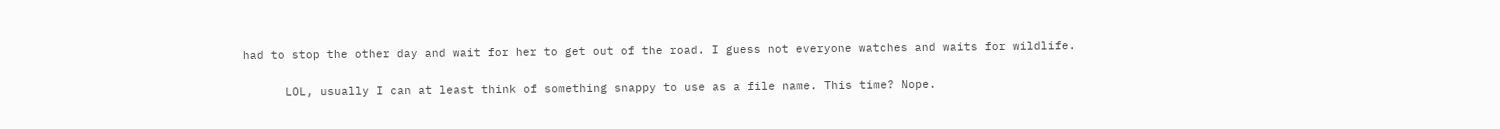had to stop the other day and wait for her to get out of the road. I guess not everyone watches and waits for wildlife.

      LOL, usually I can at least think of something snappy to use as a file name. This time? Nope.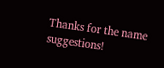Thanks for the name suggestions!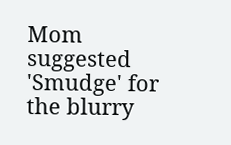Mom suggested 'Smudge' for the blurry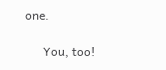one.

      You, too!